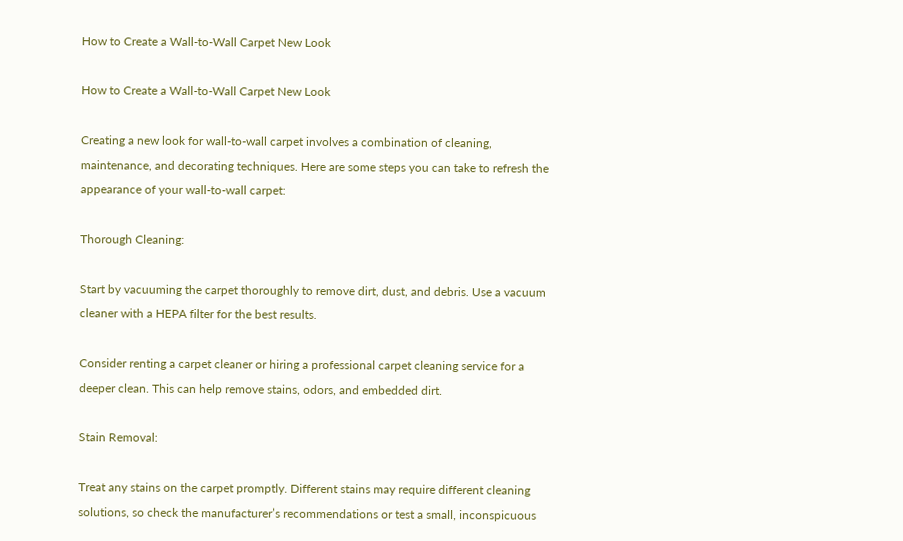How to Create a Wall-to-Wall Carpet New Look

How to Create a Wall-to-Wall Carpet New Look

Creating a new look for wall-to-wall carpet involves a combination of cleaning, maintenance, and decorating techniques. Here are some steps you can take to refresh the appearance of your wall-to-wall carpet:

Thorough Cleaning:

Start by vacuuming the carpet thoroughly to remove dirt, dust, and debris. Use a vacuum cleaner with a HEPA filter for the best results.

Consider renting a carpet cleaner or hiring a professional carpet cleaning service for a deeper clean. This can help remove stains, odors, and embedded dirt.

Stain Removal:

Treat any stains on the carpet promptly. Different stains may require different cleaning solutions, so check the manufacturer’s recommendations or test a small, inconspicuous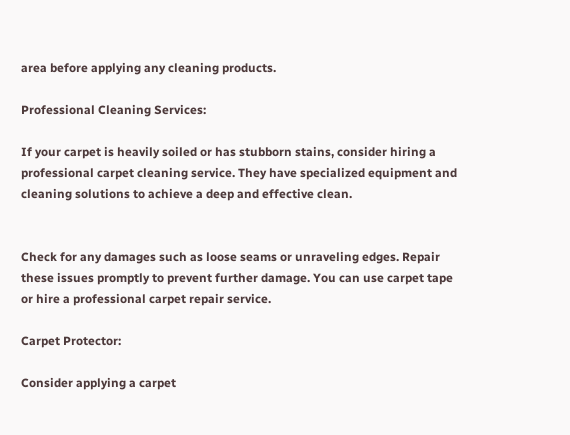area before applying any cleaning products.

Professional Cleaning Services:

If your carpet is heavily soiled or has stubborn stains, consider hiring a professional carpet cleaning service. They have specialized equipment and cleaning solutions to achieve a deep and effective clean.


Check for any damages such as loose seams or unraveling edges. Repair these issues promptly to prevent further damage. You can use carpet tape or hire a professional carpet repair service.

Carpet Protector:

Consider applying a carpet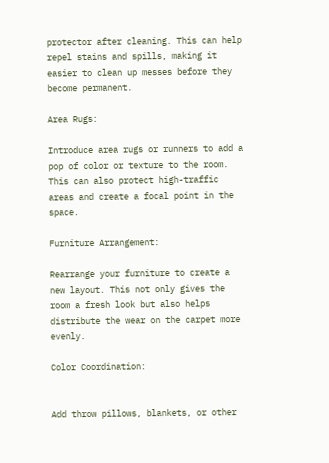protector after cleaning. This can help repel stains and spills, making it easier to clean up messes before they become permanent.

Area Rugs:

Introduce area rugs or runners to add a pop of color or texture to the room. This can also protect high-traffic areas and create a focal point in the space.

Furniture Arrangement:

Rearrange your furniture to create a new layout. This not only gives the room a fresh look but also helps distribute the wear on the carpet more evenly.

Color Coordination:


Add throw pillows, blankets, or other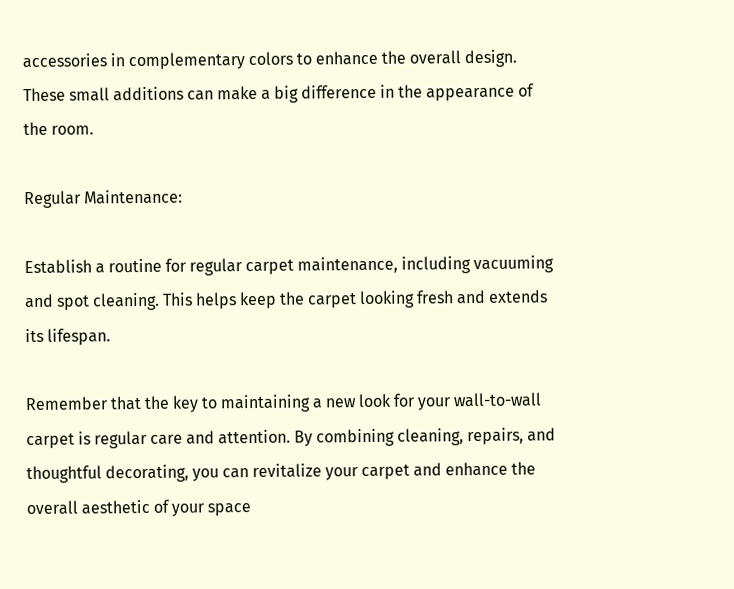accessories in complementary colors to enhance the overall design. These small additions can make a big difference in the appearance of the room.

Regular Maintenance:

Establish a routine for regular carpet maintenance, including vacuuming and spot cleaning. This helps keep the carpet looking fresh and extends its lifespan.

Remember that the key to maintaining a new look for your wall-to-wall carpet is regular care and attention. By combining cleaning, repairs, and thoughtful decorating, you can revitalize your carpet and enhance the overall aesthetic of your space